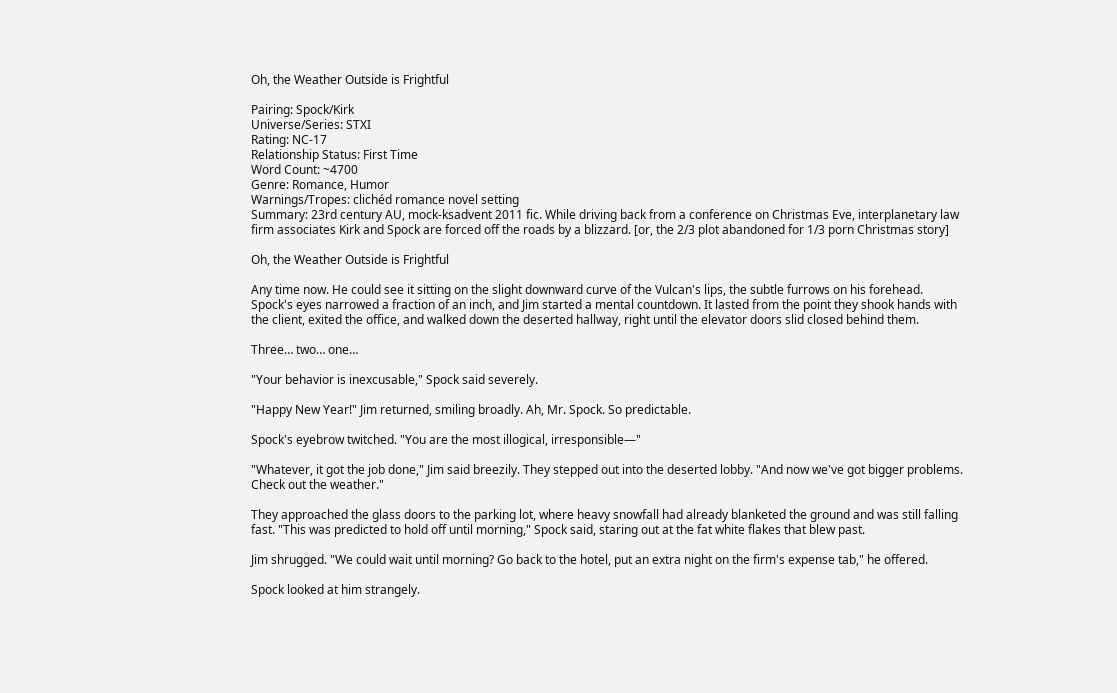Oh, the Weather Outside is Frightful

Pairing: Spock/Kirk
Universe/Series: STXI
Rating: NC-17
Relationship Status: First Time
Word Count: ~4700
Genre: Romance, Humor
Warnings/Tropes: clichéd romance novel setting
Summary: 23rd century AU, mock-ksadvent 2011 fic. While driving back from a conference on Christmas Eve, interplanetary law firm associates Kirk and Spock are forced off the roads by a blizzard. [or, the 2/3 plot abandoned for 1/3 porn Christmas story]

Oh, the Weather Outside is Frightful

Any time now. He could see it sitting on the slight downward curve of the Vulcan's lips, the subtle furrows on his forehead. Spock's eyes narrowed a fraction of an inch, and Jim started a mental countdown. It lasted from the point they shook hands with the client, exited the office, and walked down the deserted hallway, right until the elevator doors slid closed behind them.

Three… two… one…

"Your behavior is inexcusable," Spock said severely.

"Happy New Year!" Jim returned, smiling broadly. Ah, Mr. Spock. So predictable.

Spock's eyebrow twitched. "You are the most illogical, irresponsible—"

"Whatever, it got the job done," Jim said breezily. They stepped out into the deserted lobby. "And now we've got bigger problems. Check out the weather."

They approached the glass doors to the parking lot, where heavy snowfall had already blanketed the ground and was still falling fast. "This was predicted to hold off until morning," Spock said, staring out at the fat white flakes that blew past.

Jim shrugged. "We could wait until morning? Go back to the hotel, put an extra night on the firm's expense tab," he offered.

Spock looked at him strangely.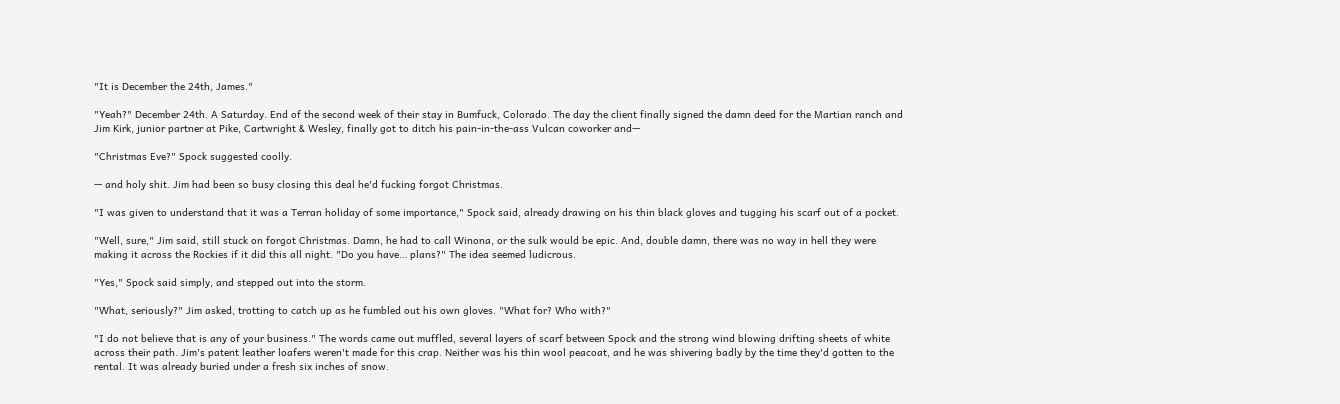"It is December the 24th, James."

"Yeah?" December 24th. A Saturday. End of the second week of their stay in Bumfuck, Colorado. The day the client finally signed the damn deed for the Martian ranch and Jim Kirk, junior partner at Pike, Cartwright & Wesley, finally got to ditch his pain-in-the-ass Vulcan coworker and—

"Christmas Eve?" Spock suggested coolly.

— and holy shit. Jim had been so busy closing this deal he'd fucking forgot Christmas.

"I was given to understand that it was a Terran holiday of some importance," Spock said, already drawing on his thin black gloves and tugging his scarf out of a pocket.

"Well, sure," Jim said, still stuck on forgot Christmas. Damn, he had to call Winona, or the sulk would be epic. And, double damn, there was no way in hell they were making it across the Rockies if it did this all night. "Do you have… plans?" The idea seemed ludicrous.

"Yes," Spock said simply, and stepped out into the storm.

"What, seriously?" Jim asked, trotting to catch up as he fumbled out his own gloves. "What for? Who with?"

"I do not believe that is any of your business." The words came out muffled, several layers of scarf between Spock and the strong wind blowing drifting sheets of white across their path. Jim's patent leather loafers weren't made for this crap. Neither was his thin wool peacoat, and he was shivering badly by the time they'd gotten to the rental. It was already buried under a fresh six inches of snow.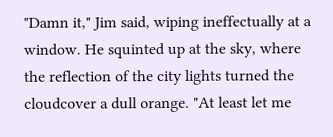"Damn it," Jim said, wiping ineffectually at a window. He squinted up at the sky, where the reflection of the city lights turned the cloudcover a dull orange. "At least let me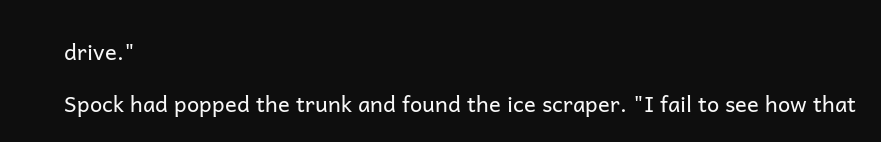drive."

Spock had popped the trunk and found the ice scraper. "I fail to see how that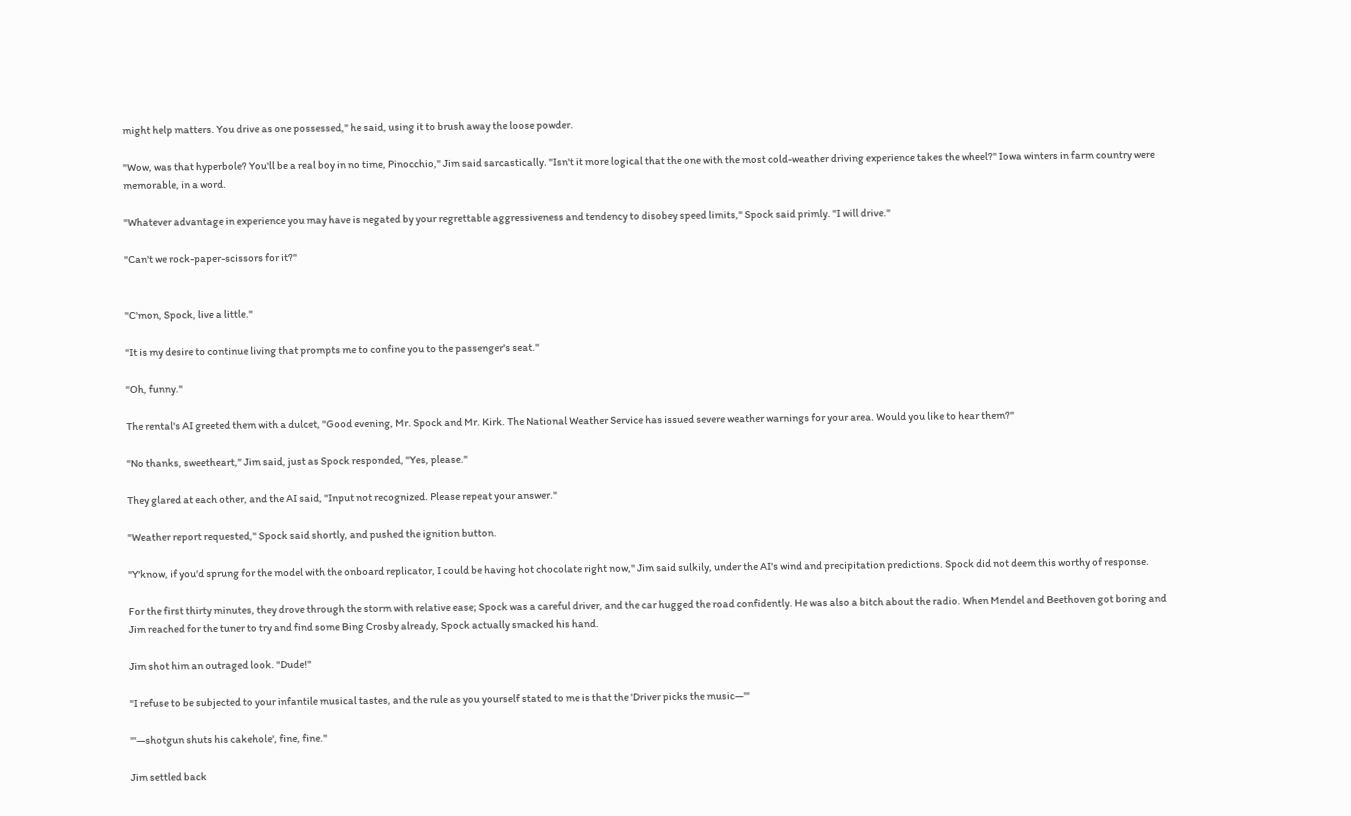might help matters. You drive as one possessed," he said, using it to brush away the loose powder.

"Wow, was that hyperbole? You'll be a real boy in no time, Pinocchio," Jim said sarcastically. "Isn't it more logical that the one with the most cold-weather driving experience takes the wheel?" Iowa winters in farm country were memorable, in a word.

"Whatever advantage in experience you may have is negated by your regrettable aggressiveness and tendency to disobey speed limits," Spock said primly. "I will drive."

"Can't we rock-paper-scissors for it?"


"C'mon, Spock, live a little."

"It is my desire to continue living that prompts me to confine you to the passenger's seat."

"Oh, funny."

The rental's AI greeted them with a dulcet, "Good evening, Mr. Spock and Mr. Kirk. The National Weather Service has issued severe weather warnings for your area. Would you like to hear them?"

"No thanks, sweetheart," Jim said, just as Spock responded, "Yes, please."

They glared at each other, and the AI said, "Input not recognized. Please repeat your answer."

"Weather report requested," Spock said shortly, and pushed the ignition button.

"Y'know, if you'd sprung for the model with the onboard replicator, I could be having hot chocolate right now," Jim said sulkily, under the AI's wind and precipitation predictions. Spock did not deem this worthy of response.

For the first thirty minutes, they drove through the storm with relative ease; Spock was a careful driver, and the car hugged the road confidently. He was also a bitch about the radio. When Mendel and Beethoven got boring and Jim reached for the tuner to try and find some Bing Crosby already, Spock actually smacked his hand.

Jim shot him an outraged look. "Dude!"

"I refuse to be subjected to your infantile musical tastes, and the rule as you yourself stated to me is that the 'Driver picks the music—'"

"'—shotgun shuts his cakehole', fine, fine."

Jim settled back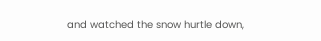and watched the snow hurtle down,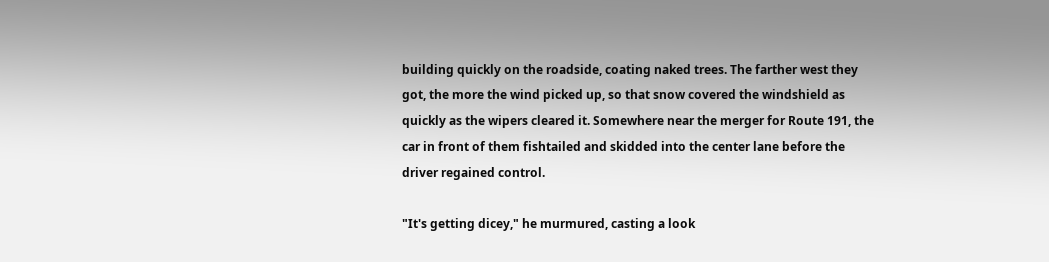building quickly on the roadside, coating naked trees. The farther west they got, the more the wind picked up, so that snow covered the windshield as quickly as the wipers cleared it. Somewhere near the merger for Route 191, the car in front of them fishtailed and skidded into the center lane before the driver regained control.

"It's getting dicey," he murmured, casting a look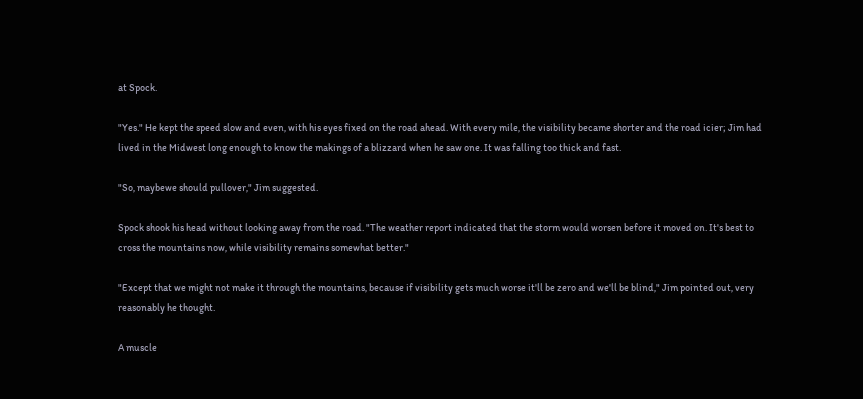at Spock.

"Yes." He kept the speed slow and even, with his eyes fixed on the road ahead. With every mile, the visibility became shorter and the road icier; Jim had lived in the Midwest long enough to know the makings of a blizzard when he saw one. It was falling too thick and fast.

"So, maybewe should pullover," Jim suggested.

Spock shook his head without looking away from the road. "The weather report indicated that the storm would worsen before it moved on. It's best to cross the mountains now, while visibility remains somewhat better."

"Except that we might not make it through the mountains, because if visibility gets much worse it'll be zero and we'll be blind," Jim pointed out, very reasonably he thought.

A muscle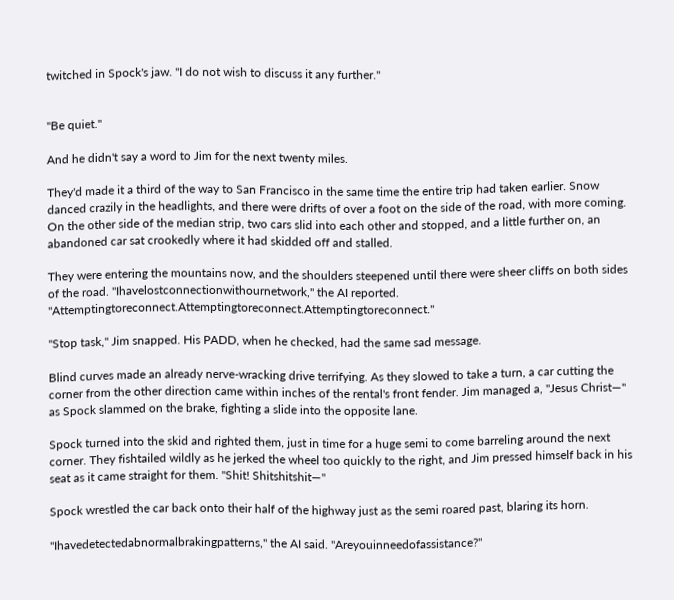twitched in Spock's jaw. "I do not wish to discuss it any further."


"Be quiet."

And he didn't say a word to Jim for the next twenty miles.

They'd made it a third of the way to San Francisco in the same time the entire trip had taken earlier. Snow danced crazily in the headlights, and there were drifts of over a foot on the side of the road, with more coming. On the other side of the median strip, two cars slid into each other and stopped, and a little further on, an abandoned car sat crookedly where it had skidded off and stalled.

They were entering the mountains now, and the shoulders steepened until there were sheer cliffs on both sides of the road. "Ihavelostconnectionwithournetwork," the AI reported. "Attemptingtoreconnect.Attemptingtoreconnect.Attemptingtoreconnect."

"Stop task," Jim snapped. His PADD, when he checked, had the same sad message.

Blind curves made an already nerve-wracking drive terrifying. As they slowed to take a turn, a car cutting the corner from the other direction came within inches of the rental's front fender. Jim managed a, "Jesus Christ—" as Spock slammed on the brake, fighting a slide into the opposite lane.

Spock turned into the skid and righted them, just in time for a huge semi to come barreling around the next corner. They fishtailed wildly as he jerked the wheel too quickly to the right, and Jim pressed himself back in his seat as it came straight for them. "Shit! Shitshitshit—"

Spock wrestled the car back onto their half of the highway just as the semi roared past, blaring its horn.

"Ihavedetectedabnormalbrakingpatterns," the AI said. "Areyouinneedofassistance?"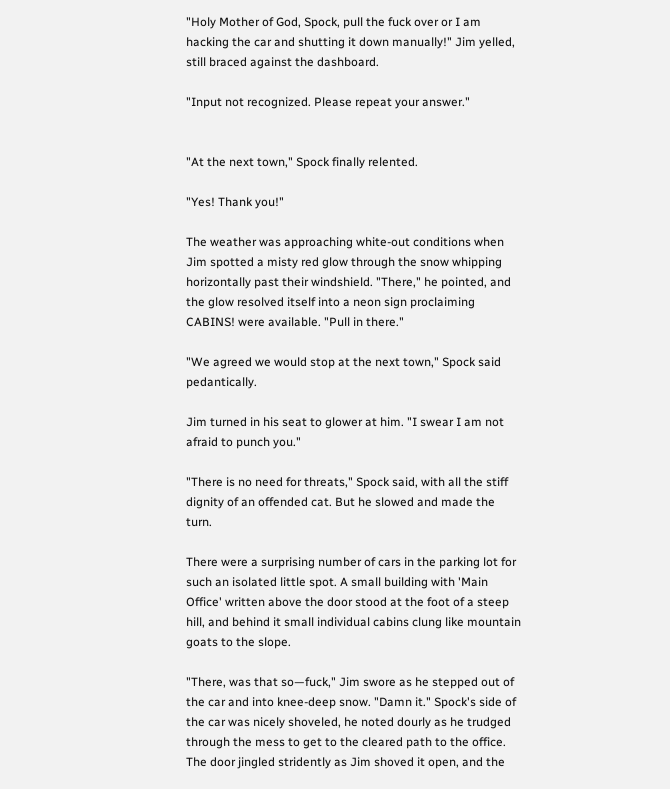"Holy Mother of God, Spock, pull the fuck over or I am hacking the car and shutting it down manually!" Jim yelled, still braced against the dashboard.

"Input not recognized. Please repeat your answer."


"At the next town," Spock finally relented.

"Yes! Thank you!"

The weather was approaching white-out conditions when Jim spotted a misty red glow through the snow whipping horizontally past their windshield. "There," he pointed, and the glow resolved itself into a neon sign proclaiming CABINS! were available. "Pull in there."

"We agreed we would stop at the next town," Spock said pedantically.

Jim turned in his seat to glower at him. "I swear I am not afraid to punch you."

"There is no need for threats," Spock said, with all the stiff dignity of an offended cat. But he slowed and made the turn.

There were a surprising number of cars in the parking lot for such an isolated little spot. A small building with 'Main Office' written above the door stood at the foot of a steep hill, and behind it small individual cabins clung like mountain goats to the slope.

"There, was that so—fuck," Jim swore as he stepped out of the car and into knee-deep snow. "Damn it." Spock's side of the car was nicely shoveled, he noted dourly as he trudged through the mess to get to the cleared path to the office. The door jingled stridently as Jim shoved it open, and the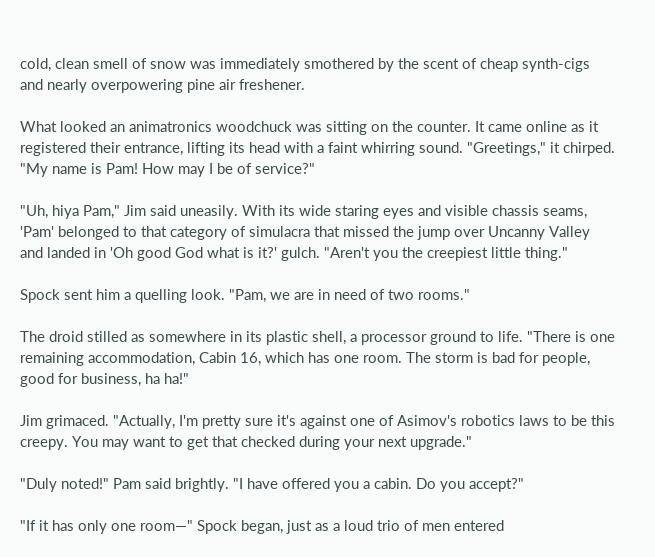cold, clean smell of snow was immediately smothered by the scent of cheap synth-cigs and nearly overpowering pine air freshener.

What looked an animatronics woodchuck was sitting on the counter. It came online as it registered their entrance, lifting its head with a faint whirring sound. "Greetings," it chirped. "My name is Pam! How may I be of service?"

"Uh, hiya Pam," Jim said uneasily. With its wide staring eyes and visible chassis seams, 'Pam' belonged to that category of simulacra that missed the jump over Uncanny Valley and landed in 'Oh good God what is it?' gulch. "Aren't you the creepiest little thing."

Spock sent him a quelling look. "Pam, we are in need of two rooms."

The droid stilled as somewhere in its plastic shell, a processor ground to life. "There is one remaining accommodation, Cabin 16, which has one room. The storm is bad for people, good for business, ha ha!"

Jim grimaced. "Actually, I'm pretty sure it's against one of Asimov's robotics laws to be this creepy. You may want to get that checked during your next upgrade."

"Duly noted!" Pam said brightly. "I have offered you a cabin. Do you accept?"

"If it has only one room—" Spock began, just as a loud trio of men entered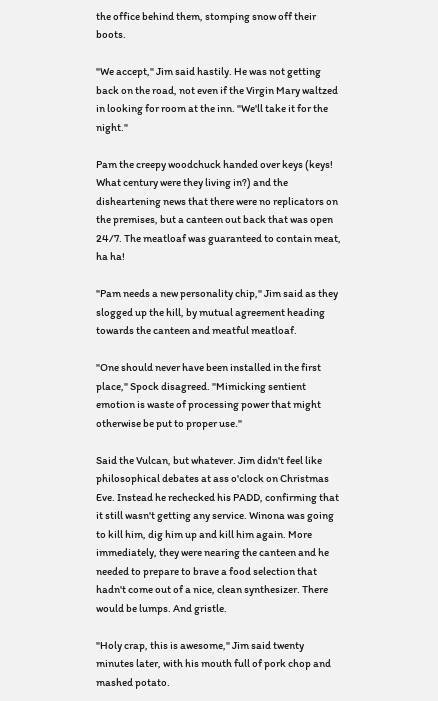the office behind them, stomping snow off their boots.

"We accept," Jim said hastily. He was not getting back on the road, not even if the Virgin Mary waltzed in looking for room at the inn. "We'll take it for the night."

Pam the creepy woodchuck handed over keys (keys! What century were they living in?) and the disheartening news that there were no replicators on the premises, but a canteen out back that was open 24/7. The meatloaf was guaranteed to contain meat, ha ha!

"Pam needs a new personality chip," Jim said as they slogged up the hill, by mutual agreement heading towards the canteen and meatful meatloaf.

"One should never have been installed in the first place," Spock disagreed. "Mimicking sentient emotion is waste of processing power that might otherwise be put to proper use."

Said the Vulcan, but whatever. Jim didn't feel like philosophical debates at ass o'clock on Christmas Eve. Instead he rechecked his PADD, confirming that it still wasn't getting any service. Winona was going to kill him, dig him up and kill him again. More immediately, they were nearing the canteen and he needed to prepare to brave a food selection that hadn't come out of a nice, clean synthesizer. There would be lumps. And gristle.

"Holy crap, this is awesome," Jim said twenty minutes later, with his mouth full of pork chop and mashed potato.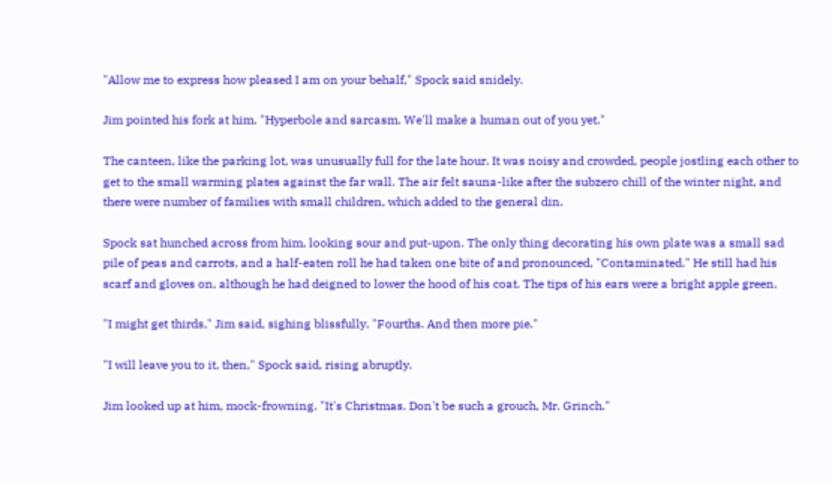"Allow me to express how pleased I am on your behalf," Spock said snidely.

Jim pointed his fork at him. "Hyperbole and sarcasm. We'll make a human out of you yet."

The canteen, like the parking lot, was unusually full for the late hour. It was noisy and crowded, people jostling each other to get to the small warming plates against the far wall. The air felt sauna-like after the subzero chill of the winter night, and there were number of families with small children, which added to the general din.

Spock sat hunched across from him, looking sour and put-upon. The only thing decorating his own plate was a small sad pile of peas and carrots, and a half-eaten roll he had taken one bite of and pronounced, "Contaminated." He still had his scarf and gloves on, although he had deigned to lower the hood of his coat. The tips of his ears were a bright apple green.

"I might get thirds," Jim said, sighing blissfully. "Fourths. And then more pie."

"I will leave you to it, then," Spock said, rising abruptly.

Jim looked up at him, mock-frowning. "It's Christmas. Don't be such a grouch, Mr. Grinch."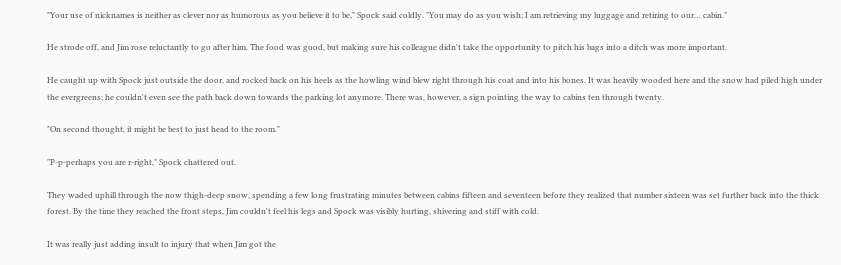"Your use of nicknames is neither as clever nor as humorous as you believe it to be," Spock said coldly. "You may do as you wish; I am retrieving my luggage and retiring to our… cabin."

He strode off, and Jim rose reluctantly to go after him. The food was good, but making sure his colleague didn't take the opportunity to pitch his bags into a ditch was more important.

He caught up with Spock just outside the door, and rocked back on his heels as the howling wind blew right through his coat and into his bones. It was heavily wooded here and the snow had piled high under the evergreens; he couldn't even see the path back down towards the parking lot anymore. There was, however, a sign pointing the way to cabins ten through twenty.

"On second thought, it might be best to just head to the room."

"P-p-perhaps you are r-right," Spock chattered out.

They waded uphill through the now thigh-deep snow, spending a few long frustrating minutes between cabins fifteen and seventeen before they realized that number sixteen was set further back into the thick forest. By the time they reached the front steps, Jim couldn't feel his legs and Spock was visibly hurting, shivering and stiff with cold.

It was really just adding insult to injury that when Jim got the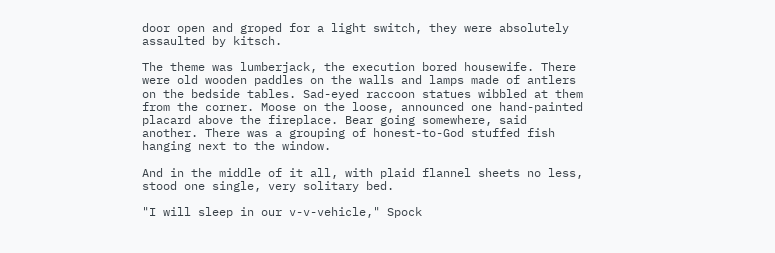door open and groped for a light switch, they were absolutely assaulted by kitsch.

The theme was lumberjack, the execution bored housewife. There were old wooden paddles on the walls and lamps made of antlers on the bedside tables. Sad-eyed raccoon statues wibbled at them from the corner. Moose on the loose, announced one hand-painted placard above the fireplace. Bear going somewhere, said another. There was a grouping of honest-to-God stuffed fish hanging next to the window.

And in the middle of it all, with plaid flannel sheets no less, stood one single, very solitary bed.

"I will sleep in our v-v-vehicle," Spock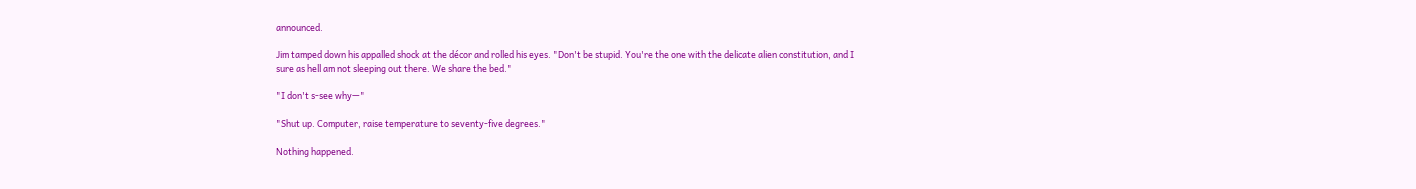announced.

Jim tamped down his appalled shock at the décor and rolled his eyes. "Don't be stupid. You're the one with the delicate alien constitution, and I sure as hell am not sleeping out there. We share the bed."

"I don't s-see why—"

"Shut up. Computer, raise temperature to seventy-five degrees."

Nothing happened.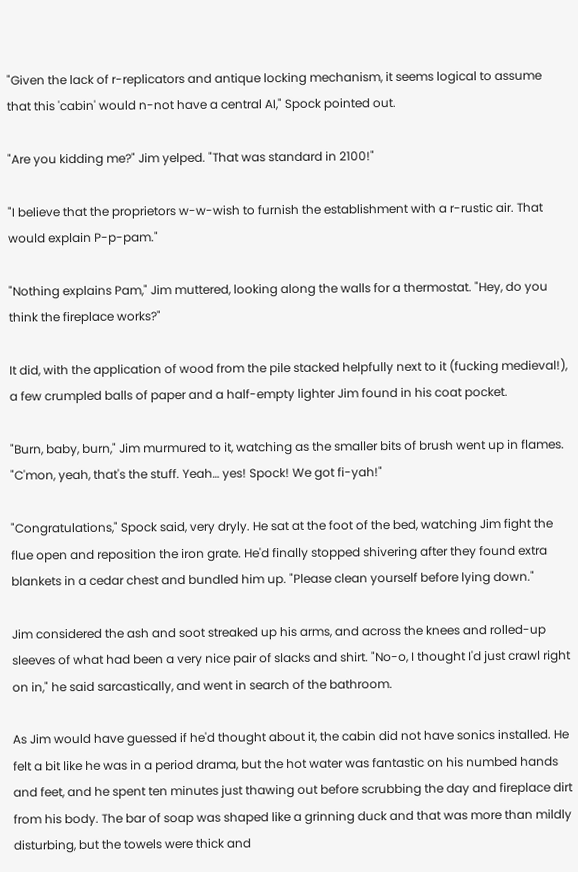"Given the lack of r-replicators and antique locking mechanism, it seems logical to assume that this 'cabin' would n-not have a central AI," Spock pointed out.

"Are you kidding me?" Jim yelped. "That was standard in 2100!"

"I believe that the proprietors w-w-wish to furnish the establishment with a r-rustic air. That would explain P-p-pam."

"Nothing explains Pam," Jim muttered, looking along the walls for a thermostat. "Hey, do you think the fireplace works?"

It did, with the application of wood from the pile stacked helpfully next to it (fucking medieval!), a few crumpled balls of paper and a half-empty lighter Jim found in his coat pocket.

"Burn, baby, burn," Jim murmured to it, watching as the smaller bits of brush went up in flames. "C'mon, yeah, that's the stuff. Yeah… yes! Spock! We got fi-yah!"

"Congratulations," Spock said, very dryly. He sat at the foot of the bed, watching Jim fight the flue open and reposition the iron grate. He'd finally stopped shivering after they found extra blankets in a cedar chest and bundled him up. "Please clean yourself before lying down."

Jim considered the ash and soot streaked up his arms, and across the knees and rolled-up sleeves of what had been a very nice pair of slacks and shirt. "No-o, I thought I'd just crawl right on in," he said sarcastically, and went in search of the bathroom.

As Jim would have guessed if he'd thought about it, the cabin did not have sonics installed. He felt a bit like he was in a period drama, but the hot water was fantastic on his numbed hands and feet, and he spent ten minutes just thawing out before scrubbing the day and fireplace dirt from his body. The bar of soap was shaped like a grinning duck and that was more than mildly disturbing, but the towels were thick and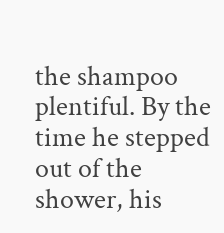the shampoo plentiful. By the time he stepped out of the shower, his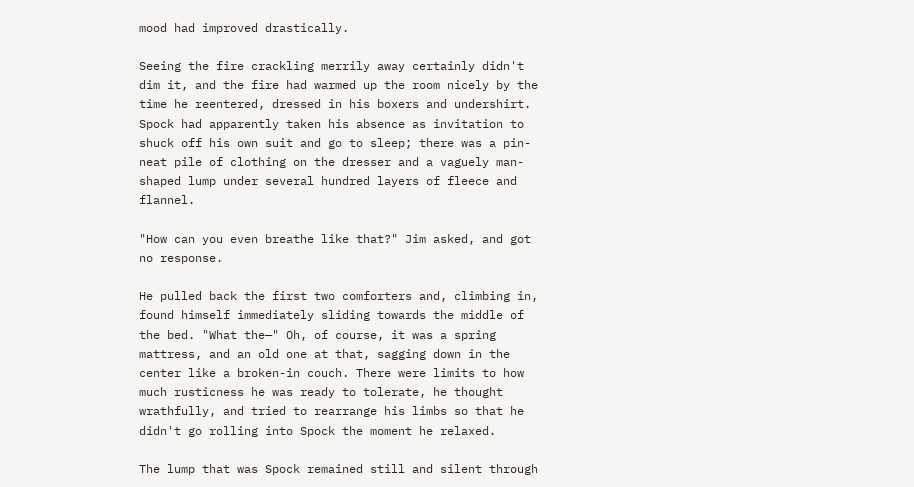mood had improved drastically.

Seeing the fire crackling merrily away certainly didn't dim it, and the fire had warmed up the room nicely by the time he reentered, dressed in his boxers and undershirt. Spock had apparently taken his absence as invitation to shuck off his own suit and go to sleep; there was a pin-neat pile of clothing on the dresser and a vaguely man-shaped lump under several hundred layers of fleece and flannel.

"How can you even breathe like that?" Jim asked, and got no response.

He pulled back the first two comforters and, climbing in, found himself immediately sliding towards the middle of the bed. "What the—" Oh, of course, it was a spring mattress, and an old one at that, sagging down in the center like a broken-in couch. There were limits to how much rusticness he was ready to tolerate, he thought wrathfully, and tried to rearrange his limbs so that he didn't go rolling into Spock the moment he relaxed.

The lump that was Spock remained still and silent through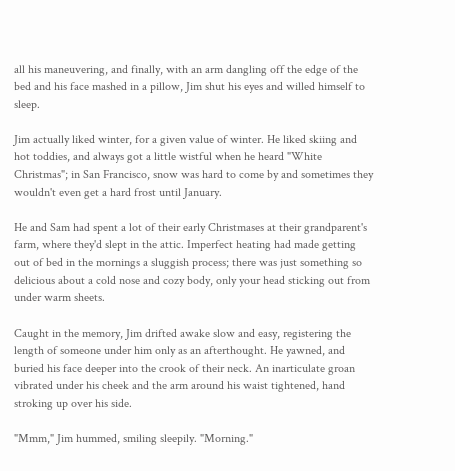all his maneuvering, and finally, with an arm dangling off the edge of the bed and his face mashed in a pillow, Jim shut his eyes and willed himself to sleep.

Jim actually liked winter, for a given value of winter. He liked skiing and hot toddies, and always got a little wistful when he heard "White Christmas"; in San Francisco, snow was hard to come by and sometimes they wouldn't even get a hard frost until January.

He and Sam had spent a lot of their early Christmases at their grandparent's farm, where they'd slept in the attic. Imperfect heating had made getting out of bed in the mornings a sluggish process; there was just something so delicious about a cold nose and cozy body, only your head sticking out from under warm sheets.

Caught in the memory, Jim drifted awake slow and easy, registering the length of someone under him only as an afterthought. He yawned, and buried his face deeper into the crook of their neck. An inarticulate groan vibrated under his cheek and the arm around his waist tightened, hand stroking up over his side.

"Mmm," Jim hummed, smiling sleepily. "Morning."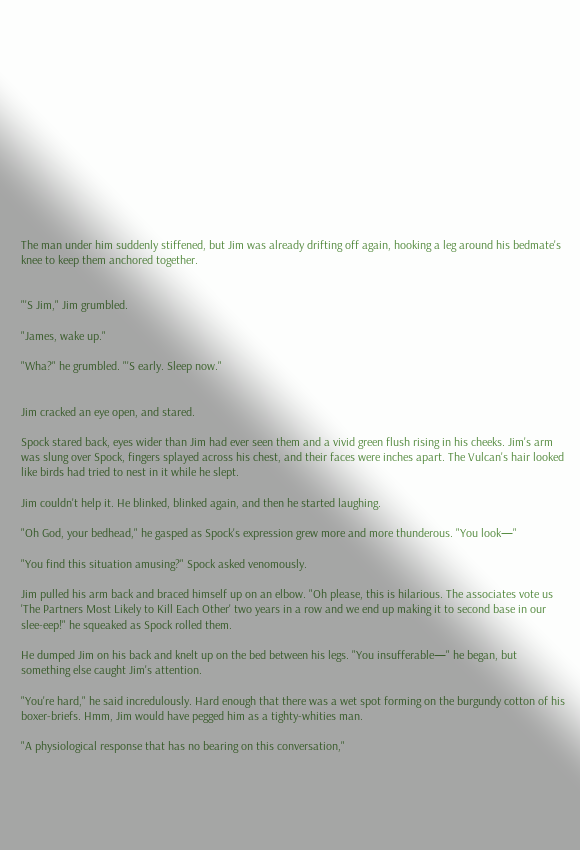The man under him suddenly stiffened, but Jim was already drifting off again, hooking a leg around his bedmate's knee to keep them anchored together.


"'S Jim," Jim grumbled.

"James, wake up."

"Wha?" he grumbled. "'S early. Sleep now."


Jim cracked an eye open, and stared.

Spock stared back, eyes wider than Jim had ever seen them and a vivid green flush rising in his cheeks. Jim's arm was slung over Spock, fingers splayed across his chest, and their faces were inches apart. The Vulcan's hair looked like birds had tried to nest in it while he slept.

Jim couldn't help it. He blinked, blinked again, and then he started laughing.

"Oh God, your bedhead," he gasped as Spock's expression grew more and more thunderous. "You look—"

"You find this situation amusing?" Spock asked venomously.

Jim pulled his arm back and braced himself up on an elbow. "Oh please, this is hilarious. The associates vote us 'The Partners Most Likely to Kill Each Other' two years in a row and we end up making it to second base in our slee-eep!" he squeaked as Spock rolled them.

He dumped Jim on his back and knelt up on the bed between his legs. "You insufferable—" he began, but something else caught Jim's attention.

"You're hard," he said incredulously. Hard enough that there was a wet spot forming on the burgundy cotton of his boxer-briefs. Hmm, Jim would have pegged him as a tighty-whities man.

"A physiological response that has no bearing on this conversation,"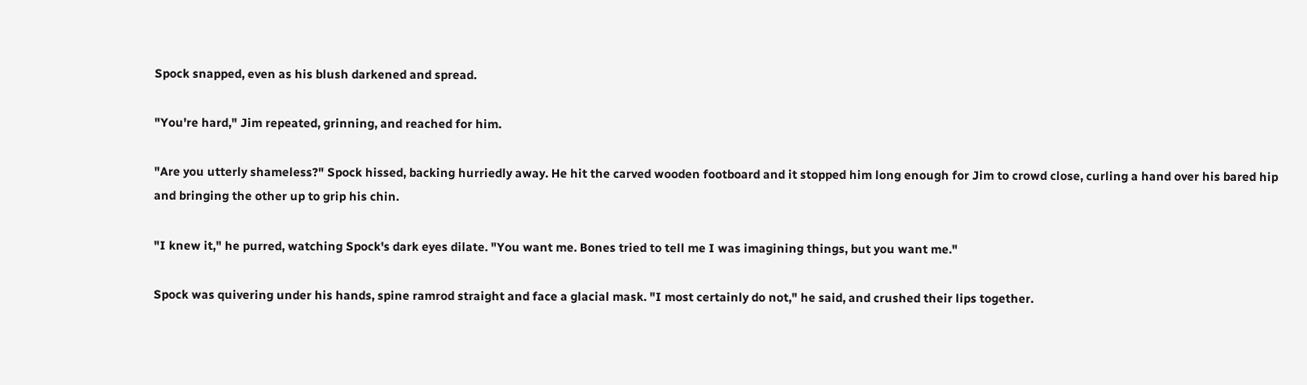Spock snapped, even as his blush darkened and spread.

"You're hard," Jim repeated, grinning, and reached for him.

"Are you utterly shameless?" Spock hissed, backing hurriedly away. He hit the carved wooden footboard and it stopped him long enough for Jim to crowd close, curling a hand over his bared hip and bringing the other up to grip his chin.

"I knew it," he purred, watching Spock's dark eyes dilate. "You want me. Bones tried to tell me I was imagining things, but you want me."

Spock was quivering under his hands, spine ramrod straight and face a glacial mask. "I most certainly do not," he said, and crushed their lips together.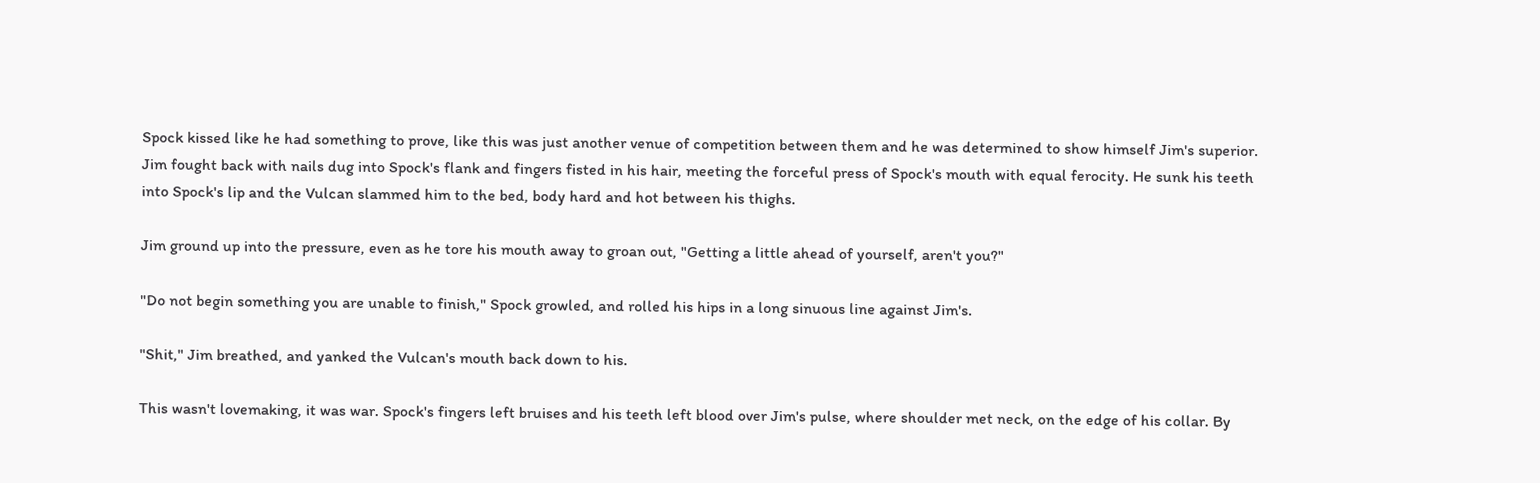Spock kissed like he had something to prove, like this was just another venue of competition between them and he was determined to show himself Jim's superior. Jim fought back with nails dug into Spock's flank and fingers fisted in his hair, meeting the forceful press of Spock's mouth with equal ferocity. He sunk his teeth into Spock's lip and the Vulcan slammed him to the bed, body hard and hot between his thighs.

Jim ground up into the pressure, even as he tore his mouth away to groan out, "Getting a little ahead of yourself, aren't you?"

"Do not begin something you are unable to finish," Spock growled, and rolled his hips in a long sinuous line against Jim's.

"Shit," Jim breathed, and yanked the Vulcan's mouth back down to his.

This wasn't lovemaking, it was war. Spock's fingers left bruises and his teeth left blood over Jim's pulse, where shoulder met neck, on the edge of his collar. By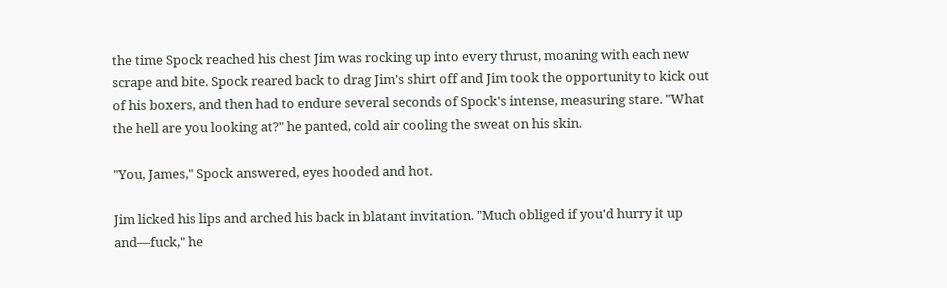the time Spock reached his chest Jim was rocking up into every thrust, moaning with each new scrape and bite. Spock reared back to drag Jim's shirt off and Jim took the opportunity to kick out of his boxers, and then had to endure several seconds of Spock's intense, measuring stare. "What the hell are you looking at?" he panted, cold air cooling the sweat on his skin.

"You, James," Spock answered, eyes hooded and hot.

Jim licked his lips and arched his back in blatant invitation. "Much obliged if you'd hurry it up and—fuck," he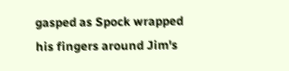gasped as Spock wrapped his fingers around Jim's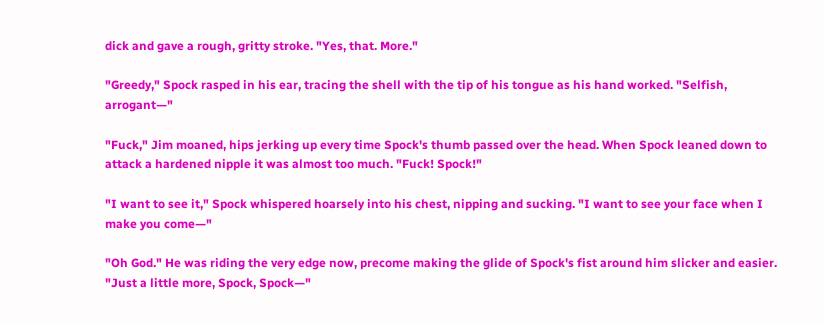dick and gave a rough, gritty stroke. "Yes, that. More."

"Greedy," Spock rasped in his ear, tracing the shell with the tip of his tongue as his hand worked. "Selfish, arrogant—"

"Fuck," Jim moaned, hips jerking up every time Spock's thumb passed over the head. When Spock leaned down to attack a hardened nipple it was almost too much. "Fuck! Spock!"

"I want to see it," Spock whispered hoarsely into his chest, nipping and sucking. "I want to see your face when I make you come—"

"Oh God." He was riding the very edge now, precome making the glide of Spock's fist around him slicker and easier. "Just a little more, Spock, Spock—"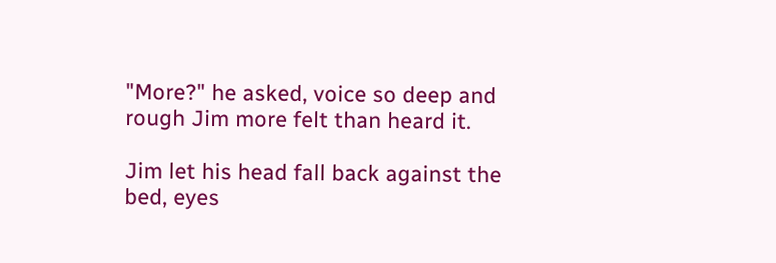"More?" he asked, voice so deep and rough Jim more felt than heard it.

Jim let his head fall back against the bed, eyes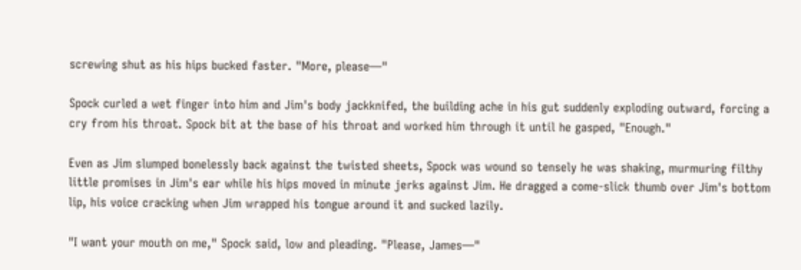screwing shut as his hips bucked faster. "More, please—"

Spock curled a wet finger into him and Jim's body jackknifed, the building ache in his gut suddenly exploding outward, forcing a cry from his throat. Spock bit at the base of his throat and worked him through it until he gasped, "Enough."

Even as Jim slumped bonelessly back against the twisted sheets, Spock was wound so tensely he was shaking, murmuring filthy little promises in Jim's ear while his hips moved in minute jerks against Jim. He dragged a come-slick thumb over Jim's bottom lip, his voice cracking when Jim wrapped his tongue around it and sucked lazily.

"I want your mouth on me," Spock said, low and pleading. "Please, James—"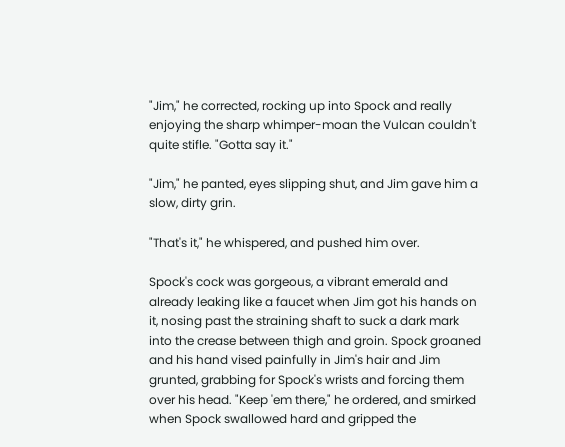"Jim," he corrected, rocking up into Spock and really enjoying the sharp whimper-moan the Vulcan couldn't quite stifle. "Gotta say it."

"Jim," he panted, eyes slipping shut, and Jim gave him a slow, dirty grin.

"That's it," he whispered, and pushed him over.

Spock's cock was gorgeous, a vibrant emerald and already leaking like a faucet when Jim got his hands on it, nosing past the straining shaft to suck a dark mark into the crease between thigh and groin. Spock groaned and his hand vised painfully in Jim's hair and Jim grunted, grabbing for Spock's wrists and forcing them over his head. "Keep 'em there," he ordered, and smirked when Spock swallowed hard and gripped the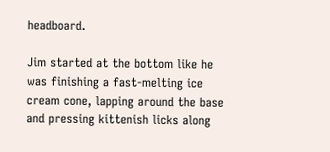headboard.

Jim started at the bottom like he was finishing a fast-melting ice cream cone, lapping around the base and pressing kittenish licks along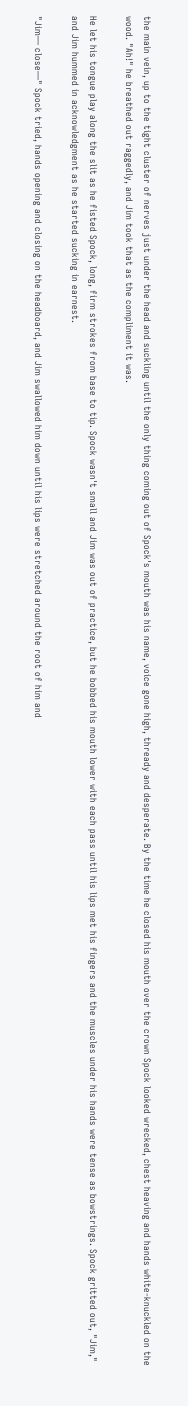the main vein, up to the tight cluster of nerves just under the head and suckling until the only thing coming out of Spock's mouth was his name, voice gone high, thready and desperate. By the time he closed his mouth over the crown Spock looked wrecked, chest heaving and hands white-knuckled on the wood. "Ah!" he breathed out raggedly, and Jim took that as the compliment it was.

He let his tongue play along the slit as he fisted Spock, long, firm strokes from base to tip. Spock wasn't small and Jim was out of practice, but he bobbed his mouth lower with each pass until his lips met his fingers and the muscles under his hands were tense as bowstrings. Spock gritted out, "Jim," and Jim hummed in acknowledgment as he started sucking in earnest.

"Jim— close—" Spock tried, hands opening and closing on the headboard, and Jim swallowed him down until his lips were stretched around the root of him and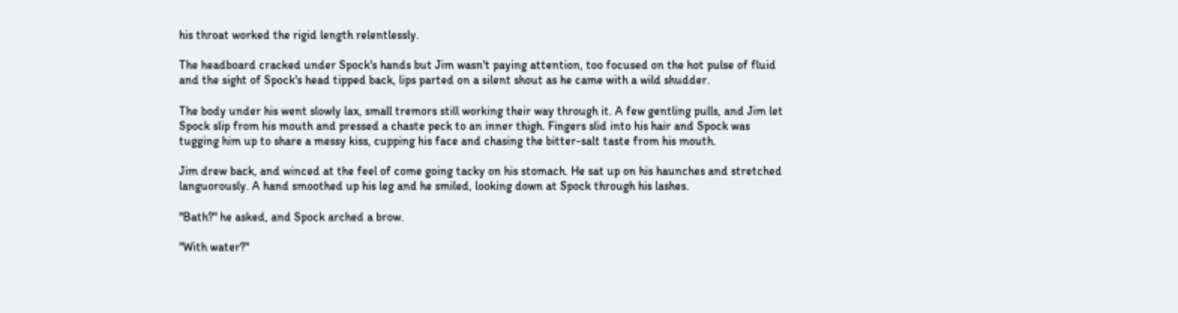his throat worked the rigid length relentlessly.

The headboard cracked under Spock's hands but Jim wasn't paying attention, too focused on the hot pulse of fluid and the sight of Spock's head tipped back, lips parted on a silent shout as he came with a wild shudder.

The body under his went slowly lax, small tremors still working their way through it. A few gentling pulls, and Jim let Spock slip from his mouth and pressed a chaste peck to an inner thigh. Fingers slid into his hair and Spock was tugging him up to share a messy kiss, cupping his face and chasing the bitter-salt taste from his mouth.

Jim drew back, and winced at the feel of come going tacky on his stomach. He sat up on his haunches and stretched languorously. A hand smoothed up his leg and he smiled, looking down at Spock through his lashes.

"Bath?" he asked, and Spock arched a brow.

"With water?"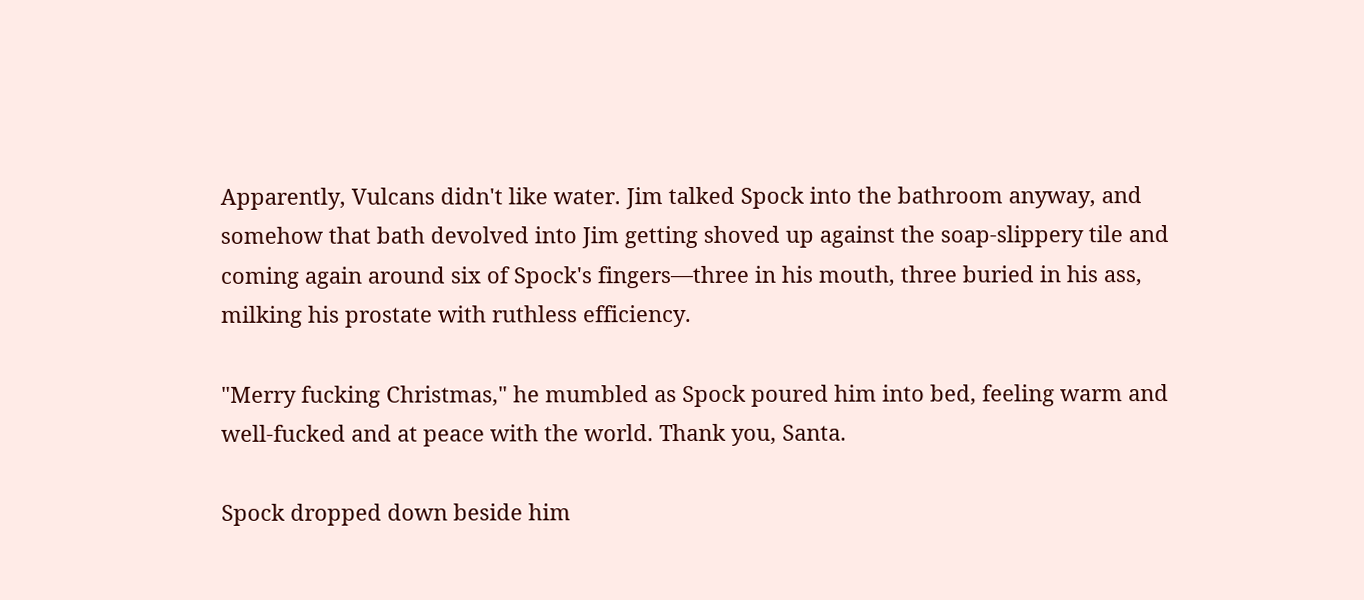Apparently, Vulcans didn't like water. Jim talked Spock into the bathroom anyway, and somehow that bath devolved into Jim getting shoved up against the soap-slippery tile and coming again around six of Spock's fingers—three in his mouth, three buried in his ass, milking his prostate with ruthless efficiency.

"Merry fucking Christmas," he mumbled as Spock poured him into bed, feeling warm and well-fucked and at peace with the world. Thank you, Santa.

Spock dropped down beside him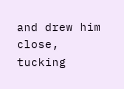and drew him close, tucking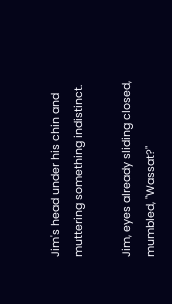Jim's head under his chin and muttering something indistinct.

Jim, eyes already sliding closed, mumbled, "Wassat?"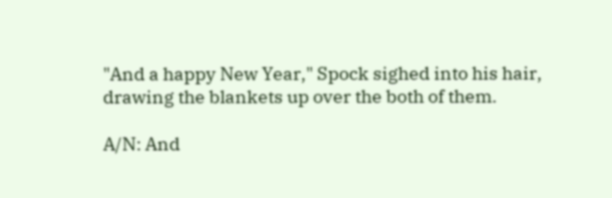"And a happy New Year," Spock sighed into his hair, drawing the blankets up over the both of them.

A/N: And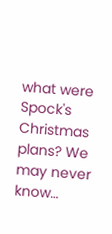what were Spock's Christmas plans? We may never know…